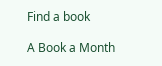Find a book

A Book a Month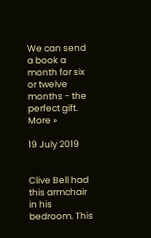We can send a book a month for six or twelve months - the perfect gift. More »

19 July 2019


Clive Bell had this armchair in his bedroom. This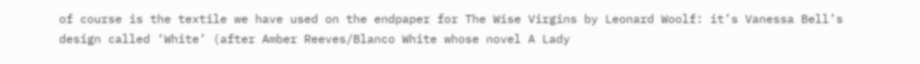of course is the textile we have used on the endpaper for The Wise Virgins by Leonard Woolf: it’s Vanessa Bell’s design called ‘White’ (after Amber Reeves/Blanco White whose novel A Lady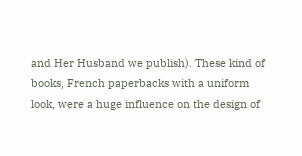and Her Husband we publish). These kind of books, French paperbacks with a uniform look, were a huge influence on the design of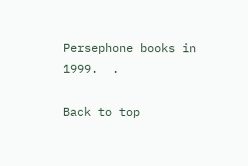Persephone books in 1999.  .

Back to top